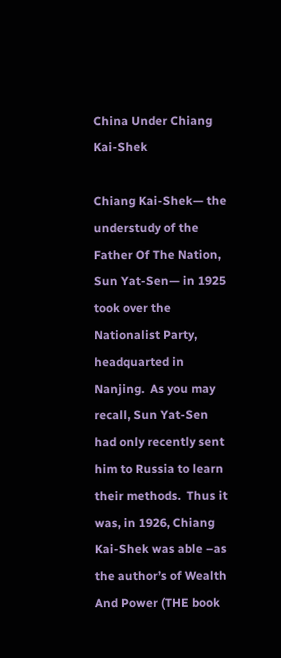China Under Chiang Kai-Shek

Chiang Kai-Shek— the understudy of the Father Of The Nation, Sun Yat-Sen— in 1925 took over the Nationalist Party, headquarted in Nanjing.  As you may recall, Sun Yat-Sen had only recently sent him to Russia to learn their methods.  Thus it was, in 1926, Chiang Kai-Shek was able –as the author’s of Wealth And Power (THE book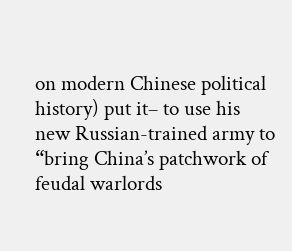on modern Chinese political history) put it– to use his new Russian-trained army to “bring China’s patchwork of feudal warlords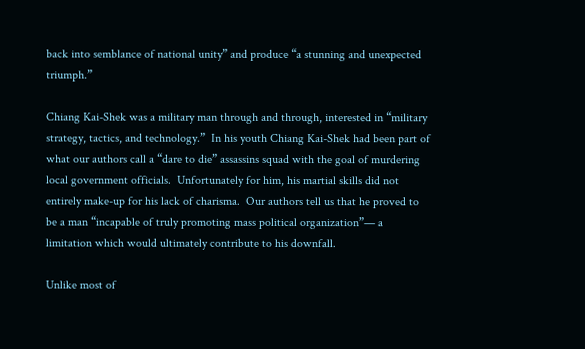back into semblance of national unity” and produce “a stunning and unexpected triumph.”

Chiang Kai-Shek was a military man through and through, interested in “military strategy, tactics, and technology.”  In his youth Chiang Kai-Shek had been part of what our authors call a “dare to die” assassins squad with the goal of murdering local government officials.  Unfortunately for him, his martial skills did not entirely make-up for his lack of charisma.  Our authors tell us that he proved to be a man “incapable of truly promoting mass political organization”— a limitation which would ultimately contribute to his downfall.

Unlike most of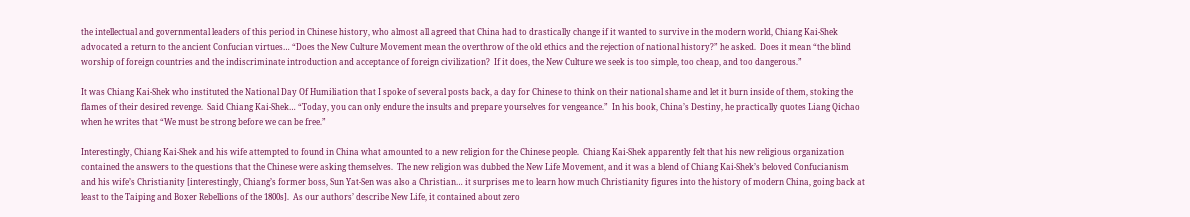the intellectual and governmental leaders of this period in Chinese history, who almost all agreed that China had to drastically change if it wanted to survive in the modern world, Chiang Kai-Shek advocated a return to the ancient Confucian virtues… “Does the New Culture Movement mean the overthrow of the old ethics and the rejection of national history?” he asked.  Does it mean “the blind worship of foreign countries and the indiscriminate introduction and acceptance of foreign civilization?  If it does, the New Culture we seek is too simple, too cheap, and too dangerous.”

It was Chiang Kai-Shek who instituted the National Day Of Humiliation that I spoke of several posts back, a day for Chinese to think on their national shame and let it burn inside of them, stoking the flames of their desired revenge.  Said Chiang Kai-Shek… “Today, you can only endure the insults and prepare yourselves for vengeance.”  In his book, China’s Destiny, he practically quotes Liang Qichao when he writes that “We must be strong before we can be free.”

Interestingly, Chiang Kai-Shek and his wife attempted to found in China what amounted to a new religion for the Chinese people.  Chiang Kai-Shek apparently felt that his new religious organization contained the answers to the questions that the Chinese were asking themselves.  The new religion was dubbed the New Life Movement, and it was a blend of Chiang Kai-Shek’s beloved Confucianism and his wife’s Christianity [interestingly, Chiang’s former boss, Sun Yat-Sen was also a Christian… it surprises me to learn how much Christianity figures into the history of modern China, going back at least to the Taiping and Boxer Rebellions of the 1800s].  As our authors’ describe New Life, it contained about zero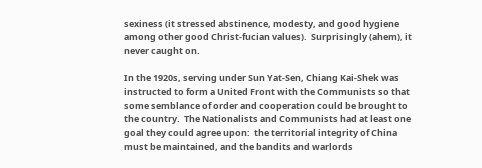sexiness (it stressed abstinence, modesty, and good hygiene among other good Christ-fucian values).  Surprisingly (ahem), it never caught on.

In the 1920s, serving under Sun Yat-Sen, Chiang Kai-Shek was instructed to form a United Front with the Communists so that some semblance of order and cooperation could be brought to the country.  The Nationalists and Communists had at least one goal they could agree upon:  the territorial integrity of China must be maintained, and the bandits and warlords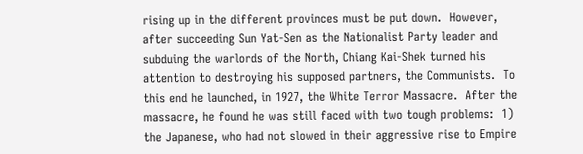rising up in the different provinces must be put down.  However, after succeeding Sun Yat-Sen as the Nationalist Party leader and subduing the warlords of the North, Chiang Kai-Shek turned his attention to destroying his supposed partners, the Communists.  To this end he launched, in 1927, the White Terror Massacre.  After the massacre, he found he was still faced with two tough problems:  1) the Japanese, who had not slowed in their aggressive rise to Empire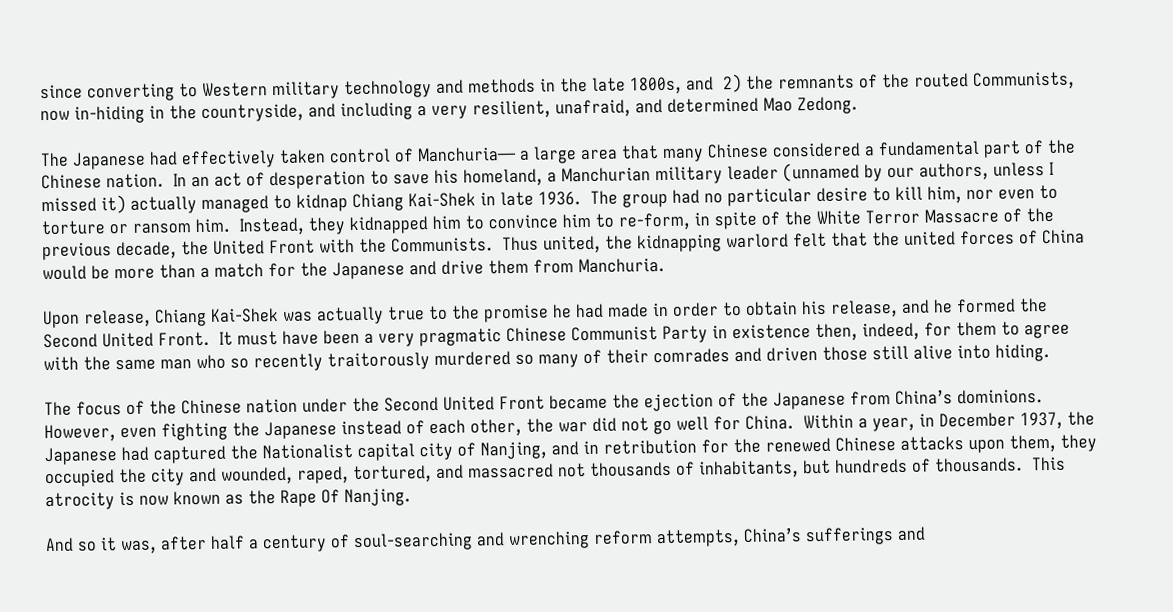since converting to Western military technology and methods in the late 1800s, and  2) the remnants of the routed Communists, now in-hiding in the countryside, and including a very resilient, unafraid, and determined Mao Zedong.

The Japanese had effectively taken control of Manchuria— a large area that many Chinese considered a fundamental part of the Chinese nation.  In an act of desperation to save his homeland, a Manchurian military leader (unnamed by our authors, unless I missed it) actually managed to kidnap Chiang Kai-Shek in late 1936.  The group had no particular desire to kill him, nor even to torture or ransom him.  Instead, they kidnapped him to convince him to re-form, in spite of the White Terror Massacre of the previous decade, the United Front with the Communists.  Thus united, the kidnapping warlord felt that the united forces of China would be more than a match for the Japanese and drive them from Manchuria.

Upon release, Chiang Kai-Shek was actually true to the promise he had made in order to obtain his release, and he formed the Second United Front.  It must have been a very pragmatic Chinese Communist Party in existence then, indeed, for them to agree with the same man who so recently traitorously murdered so many of their comrades and driven those still alive into hiding.

The focus of the Chinese nation under the Second United Front became the ejection of the Japanese from China’s dominions.  However, even fighting the Japanese instead of each other, the war did not go well for China.  Within a year, in December 1937, the Japanese had captured the Nationalist capital city of Nanjing, and in retribution for the renewed Chinese attacks upon them, they occupied the city and wounded, raped, tortured, and massacred not thousands of inhabitants, but hundreds of thousands.  This atrocity is now known as the Rape Of Nanjing.

And so it was, after half a century of soul-searching and wrenching reform attempts, China’s sufferings and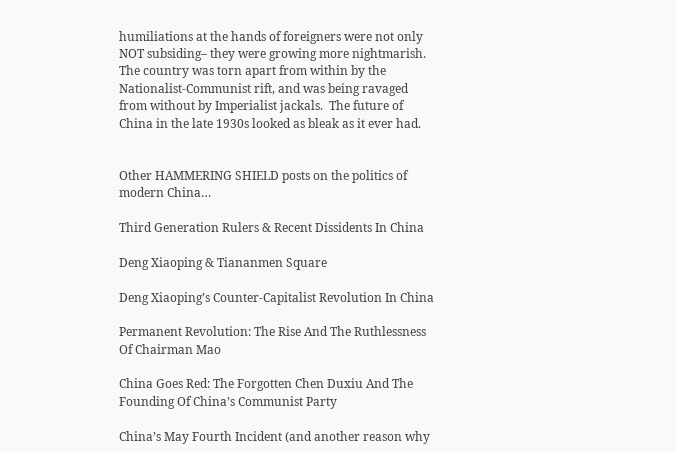humiliations at the hands of foreigners were not only NOT subsiding– they were growing more nightmarish.  The country was torn apart from within by the Nationalist-Communist rift, and was being ravaged from without by Imperialist jackals.  The future of China in the late 1930s looked as bleak as it ever had.


Other HAMMERING SHIELD posts on the politics of modern China…

Third Generation Rulers & Recent Dissidents In China

Deng Xiaoping & Tiananmen Square

Deng Xiaoping’s Counter-Capitalist Revolution In China

Permanent Revolution: The Rise And The Ruthlessness Of Chairman Mao

China Goes Red: The Forgotten Chen Duxiu And The Founding Of China’s Communist Party

China’s May Fourth Incident (and another reason why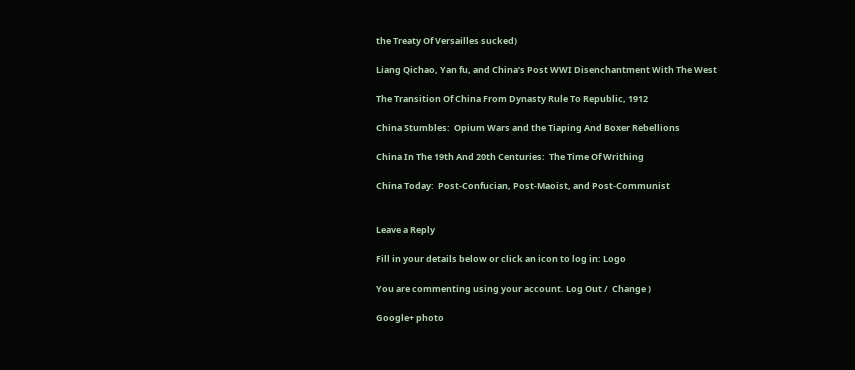the Treaty Of Versailles sucked)

Liang Qichao, Yan fu, and China’s Post WWI Disenchantment With The West

The Transition Of China From Dynasty Rule To Republic, 1912

China Stumbles:  Opium Wars and the Tiaping And Boxer Rebellions

China In The 19th And 20th Centuries:  The Time Of Writhing

China Today:  Post-Confucian, Post-Maoist, and Post-Communist


Leave a Reply

Fill in your details below or click an icon to log in: Logo

You are commenting using your account. Log Out /  Change )

Google+ photo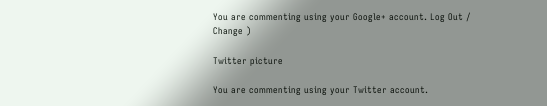You are commenting using your Google+ account. Log Out /  Change )

Twitter picture

You are commenting using your Twitter account.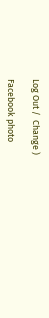Log Out /  Change )

Facebook photo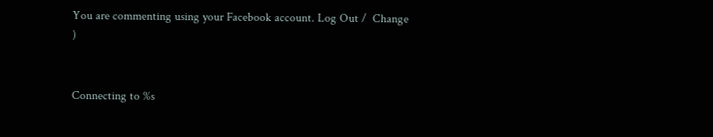You are commenting using your Facebook account. Log Out /  Change )


Connecting to %s